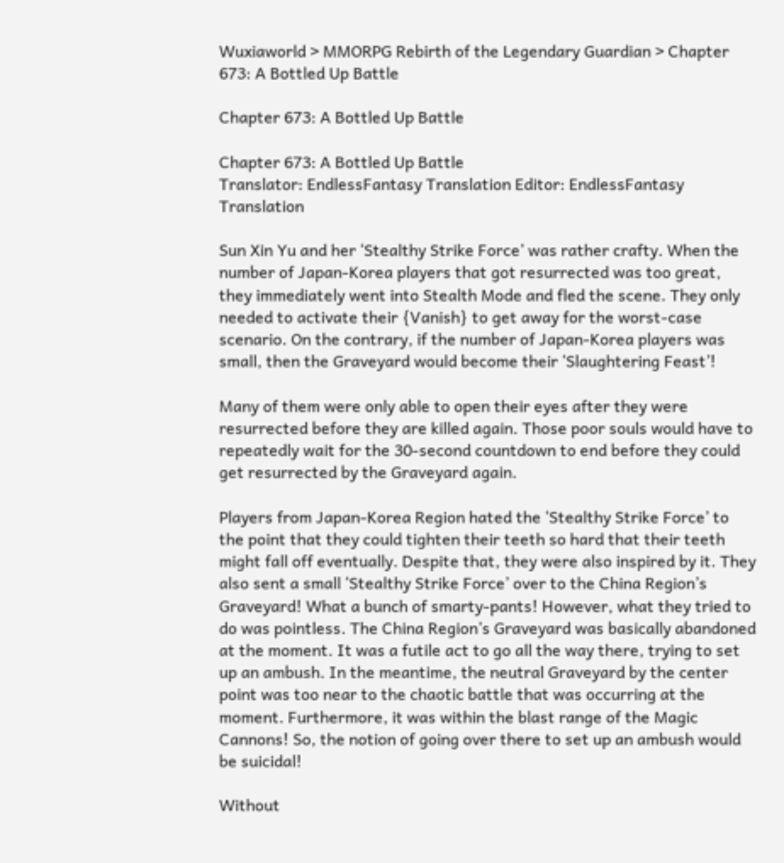Wuxiaworld > MMORPG Rebirth of the Legendary Guardian > Chapter 673: A Bottled Up Battle

Chapter 673: A Bottled Up Battle

Chapter 673: A Bottled Up Battle
Translator: EndlessFantasy Translation Editor: EndlessFantasy Translation

Sun Xin Yu and her ‘Stealthy Strike Force’ was rather crafty. When the number of Japan-Korea players that got resurrected was too great, they immediately went into Stealth Mode and fled the scene. They only needed to activate their {Vanish} to get away for the worst-case scenario. On the contrary, if the number of Japan-Korea players was small, then the Graveyard would become their ‘Slaughtering Feast’!

Many of them were only able to open their eyes after they were resurrected before they are killed again. Those poor souls would have to repeatedly wait for the 30-second countdown to end before they could get resurrected by the Graveyard again.

Players from Japan-Korea Region hated the ‘Stealthy Strike Force’ to the point that they could tighten their teeth so hard that their teeth might fall off eventually. Despite that, they were also inspired by it. They also sent a small ‘Stealthy Strike Force’ over to the China Region’s Graveyard! What a bunch of smarty-pants! However, what they tried to do was pointless. The China Region’s Graveyard was basically abandoned at the moment. It was a futile act to go all the way there, trying to set up an ambush. In the meantime, the neutral Graveyard by the center point was too near to the chaotic battle that was occurring at the moment. Furthermore, it was within the blast range of the Magic Cannons! So, the notion of going over there to set up an ambush would be suicidal!

Without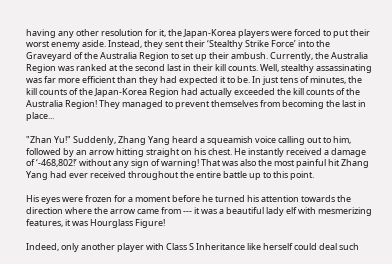having any other resolution for it, the Japan-Korea players were forced to put their worst enemy aside. Instead, they sent their ‘Stealthy Strike Force’ into the Graveyard of the Australia Region to set up their ambush. Currently, the Australia Region was ranked at the second last in their kill counts. Well, stealthy assassinating was far more efficient than they had expected it to be. In just tens of minutes, the kill counts of the Japan-Korea Region had actually exceeded the kill counts of the Australia Region! They managed to prevent themselves from becoming the last in place...

"Zhan Yu!" Suddenly, Zhang Yang heard a squeamish voice calling out to him, followed by an arrow hitting straight on his chest. He instantly received a damage of ‘-468,802!’ without any sign of warning! That was also the most painful hit Zhang Yang had ever received throughout the entire battle up to this point.

His eyes were frozen for a moment before he turned his attention towards the direction where the arrow came from --- it was a beautiful lady elf with mesmerizing features, it was Hourglass Figure!

Indeed, only another player with Class S Inheritance like herself could deal such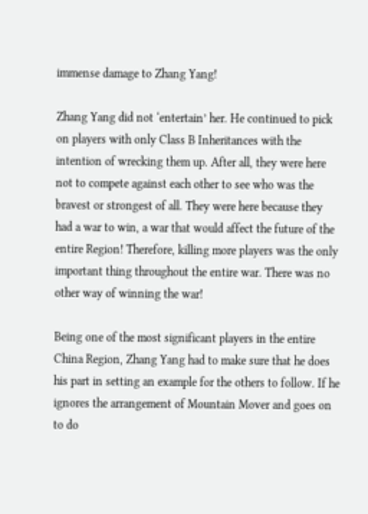immense damage to Zhang Yang!

Zhang Yang did not ‘entertain’ her. He continued to pick on players with only Class B Inheritances with the intention of wrecking them up. After all, they were here not to compete against each other to see who was the bravest or strongest of all. They were here because they had a war to win, a war that would affect the future of the entire Region! Therefore, killing more players was the only important thing throughout the entire war. There was no other way of winning the war!

Being one of the most significant players in the entire China Region, Zhang Yang had to make sure that he does his part in setting an example for the others to follow. If he ignores the arrangement of Mountain Mover and goes on to do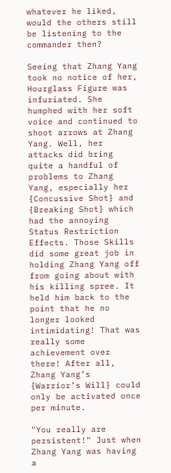whatever he liked, would the others still be listening to the commander then?

Seeing that Zhang Yang took no notice of her, Hourglass Figure was infuriated. She humphed with her soft voice and continued to shoot arrows at Zhang Yang. Well, her attacks did bring quite a handful of problems to Zhang Yang, especially her {Concussive Shot} and {Breaking Shot} which had the annoying Status Restriction Effects. Those Skills did some great job in holding Zhang Yang off from going about with his killing spree. It held him back to the point that he no longer looked intimidating! That was really some achievement over there! After all, Zhang Yang’s {Warrior’s Will} could only be activated once per minute.

"You really are persistent!" Just when Zhang Yang was having a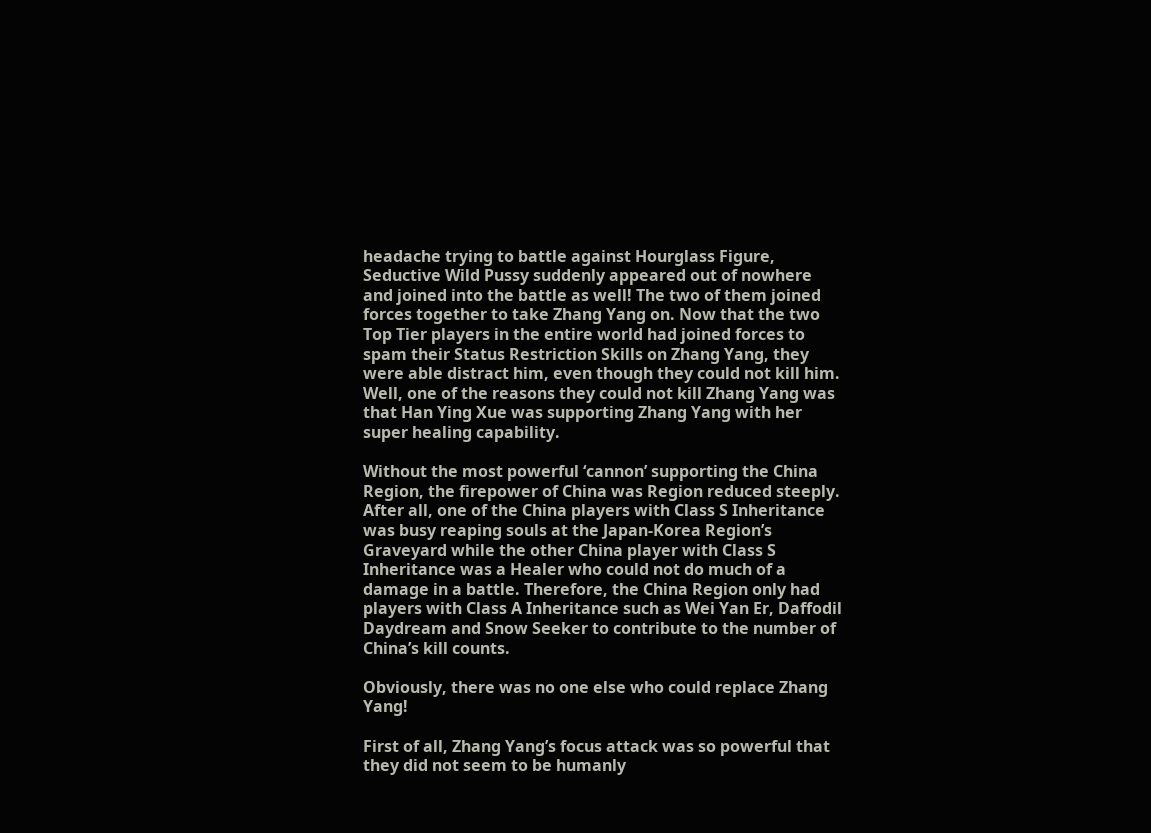headache trying to battle against Hourglass Figure, Seductive Wild Pussy suddenly appeared out of nowhere and joined into the battle as well! The two of them joined forces together to take Zhang Yang on. Now that the two Top Tier players in the entire world had joined forces to spam their Status Restriction Skills on Zhang Yang, they were able distract him, even though they could not kill him. Well, one of the reasons they could not kill Zhang Yang was that Han Ying Xue was supporting Zhang Yang with her super healing capability.

Without the most powerful ‘cannon’ supporting the China Region, the firepower of China was Region reduced steeply. After all, one of the China players with Class S Inheritance was busy reaping souls at the Japan-Korea Region’s Graveyard while the other China player with Class S Inheritance was a Healer who could not do much of a damage in a battle. Therefore, the China Region only had players with Class A Inheritance such as Wei Yan Er, Daffodil Daydream and Snow Seeker to contribute to the number of China’s kill counts.

Obviously, there was no one else who could replace Zhang Yang!

First of all, Zhang Yang’s focus attack was so powerful that they did not seem to be humanly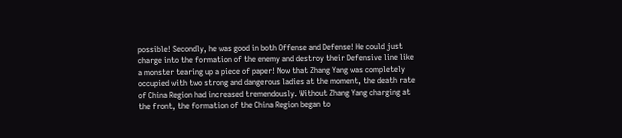possible! Secondly, he was good in both Offense and Defense! He could just charge into the formation of the enemy and destroy their Defensive line like a monster tearing up a piece of paper! Now that Zhang Yang was completely occupied with two strong and dangerous ladies at the moment, the death rate of China Region had increased tremendously. Without Zhang Yang charging at the front, the formation of the China Region began to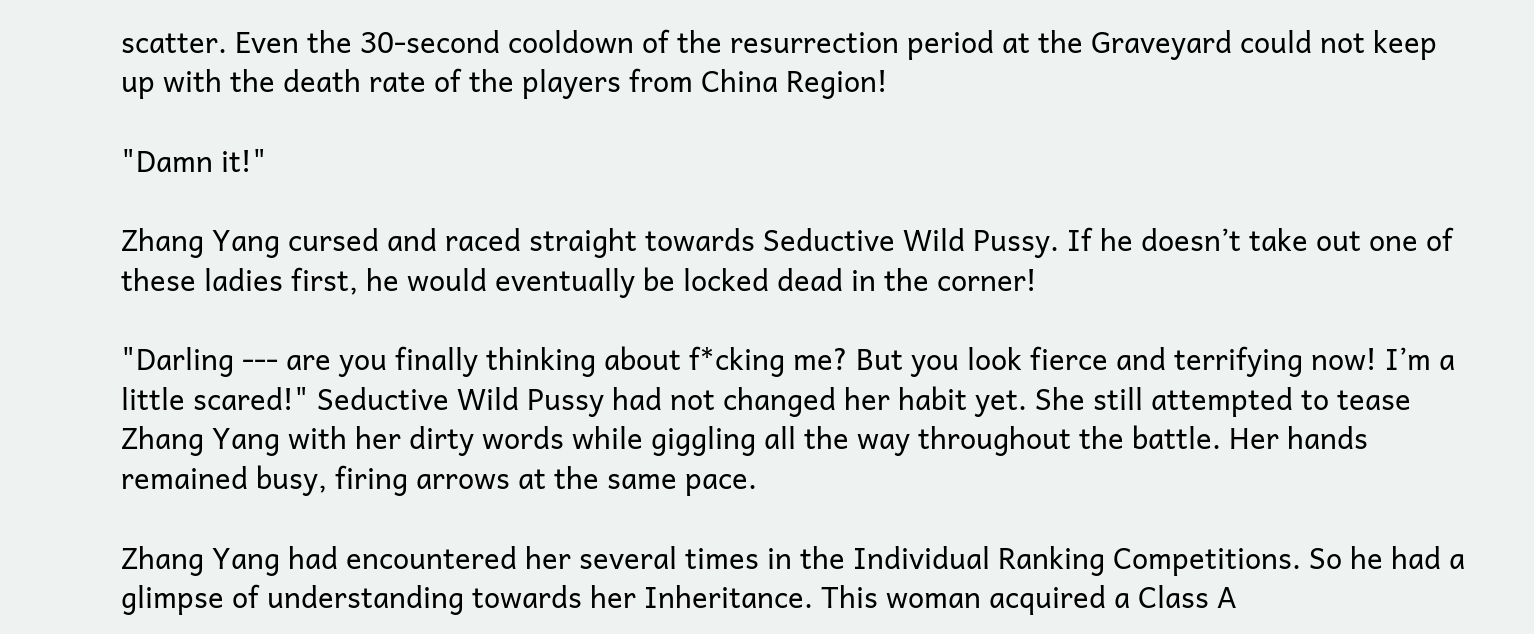scatter. Even the 30-second cooldown of the resurrection period at the Graveyard could not keep up with the death rate of the players from China Region!

"Damn it!"

Zhang Yang cursed and raced straight towards Seductive Wild Pussy. If he doesn’t take out one of these ladies first, he would eventually be locked dead in the corner!

"Darling --- are you finally thinking about f*cking me? But you look fierce and terrifying now! I’m a little scared!" Seductive Wild Pussy had not changed her habit yet. She still attempted to tease Zhang Yang with her dirty words while giggling all the way throughout the battle. Her hands remained busy, firing arrows at the same pace.

Zhang Yang had encountered her several times in the Individual Ranking Competitions. So he had a glimpse of understanding towards her Inheritance. This woman acquired a Class A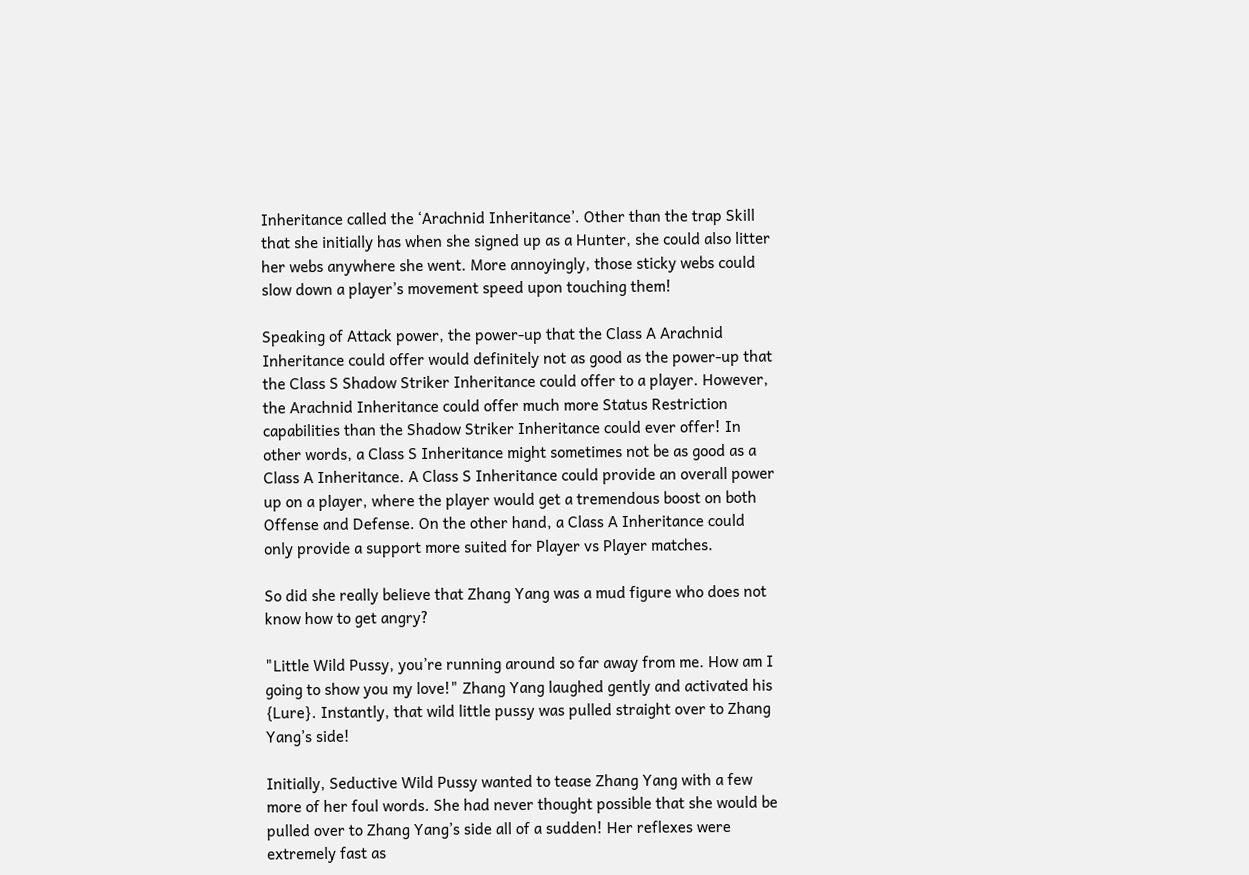Inheritance called the ‘Arachnid Inheritance’. Other than the trap Skill that she initially has when she signed up as a Hunter, she could also litter her webs anywhere she went. More annoyingly, those sticky webs could slow down a player’s movement speed upon touching them!

Speaking of Attack power, the power-up that the Class A Arachnid Inheritance could offer would definitely not as good as the power-up that the Class S Shadow Striker Inheritance could offer to a player. However, the Arachnid Inheritance could offer much more Status Restriction capabilities than the Shadow Striker Inheritance could ever offer! In other words, a Class S Inheritance might sometimes not be as good as a Class A Inheritance. A Class S Inheritance could provide an overall power up on a player, where the player would get a tremendous boost on both Offense and Defense. On the other hand, a Class A Inheritance could only provide a support more suited for Player vs Player matches.

So did she really believe that Zhang Yang was a mud figure who does not know how to get angry?

"Little Wild Pussy, you’re running around so far away from me. How am I going to show you my love!" Zhang Yang laughed gently and activated his {Lure}. Instantly, that wild little pussy was pulled straight over to Zhang Yang’s side!

Initially, Seductive Wild Pussy wanted to tease Zhang Yang with a few more of her foul words. She had never thought possible that she would be pulled over to Zhang Yang’s side all of a sudden! Her reflexes were extremely fast as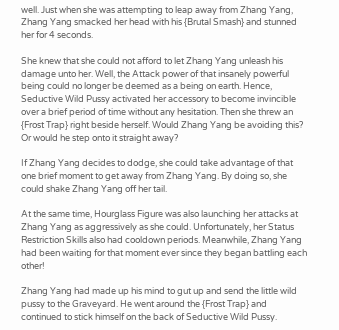well. Just when she was attempting to leap away from Zhang Yang, Zhang Yang smacked her head with his {Brutal Smash} and stunned her for 4 seconds.

She knew that she could not afford to let Zhang Yang unleash his damage unto her. Well, the Attack power of that insanely powerful being could no longer be deemed as a being on earth. Hence, Seductive Wild Pussy activated her accessory to become invincible over a brief period of time without any hesitation. Then she threw an {Frost Trap} right beside herself. Would Zhang Yang be avoiding this? Or would he step onto it straight away?

If Zhang Yang decides to dodge, she could take advantage of that one brief moment to get away from Zhang Yang. By doing so, she could shake Zhang Yang off her tail.

At the same time, Hourglass Figure was also launching her attacks at Zhang Yang as aggressively as she could. Unfortunately, her Status Restriction Skills also had cooldown periods. Meanwhile, Zhang Yang had been waiting for that moment ever since they began battling each other!

Zhang Yang had made up his mind to gut up and send the little wild pussy to the Graveyard. He went around the {Frost Trap} and continued to stick himself on the back of Seductive Wild Pussy.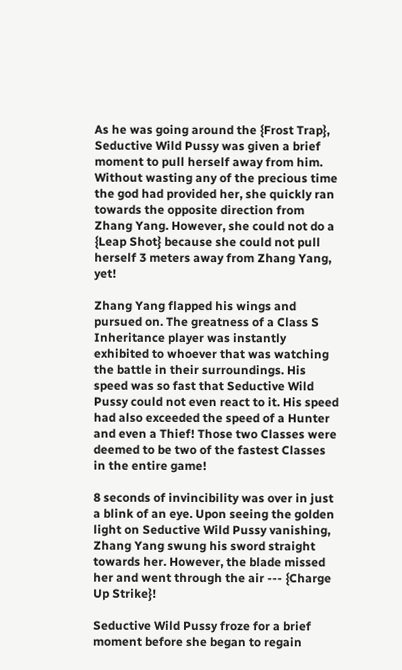As he was going around the {Frost Trap}, Seductive Wild Pussy was given a brief moment to pull herself away from him. Without wasting any of the precious time the god had provided her, she quickly ran towards the opposite direction from Zhang Yang. However, she could not do a {Leap Shot} because she could not pull herself 3 meters away from Zhang Yang, yet!

Zhang Yang flapped his wings and pursued on. The greatness of a Class S Inheritance player was instantly exhibited to whoever that was watching the battle in their surroundings. His speed was so fast that Seductive Wild Pussy could not even react to it. His speed had also exceeded the speed of a Hunter and even a Thief! Those two Classes were deemed to be two of the fastest Classes in the entire game!

8 seconds of invincibility was over in just a blink of an eye. Upon seeing the golden light on Seductive Wild Pussy vanishing, Zhang Yang swung his sword straight towards her. However, the blade missed her and went through the air --- {Charge Up Strike}!

Seductive Wild Pussy froze for a brief moment before she began to regain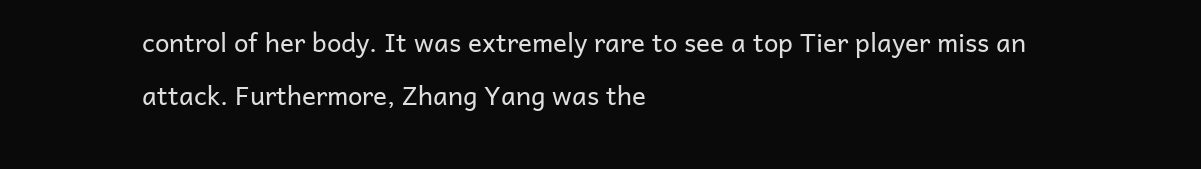control of her body. It was extremely rare to see a top Tier player miss an attack. Furthermore, Zhang Yang was the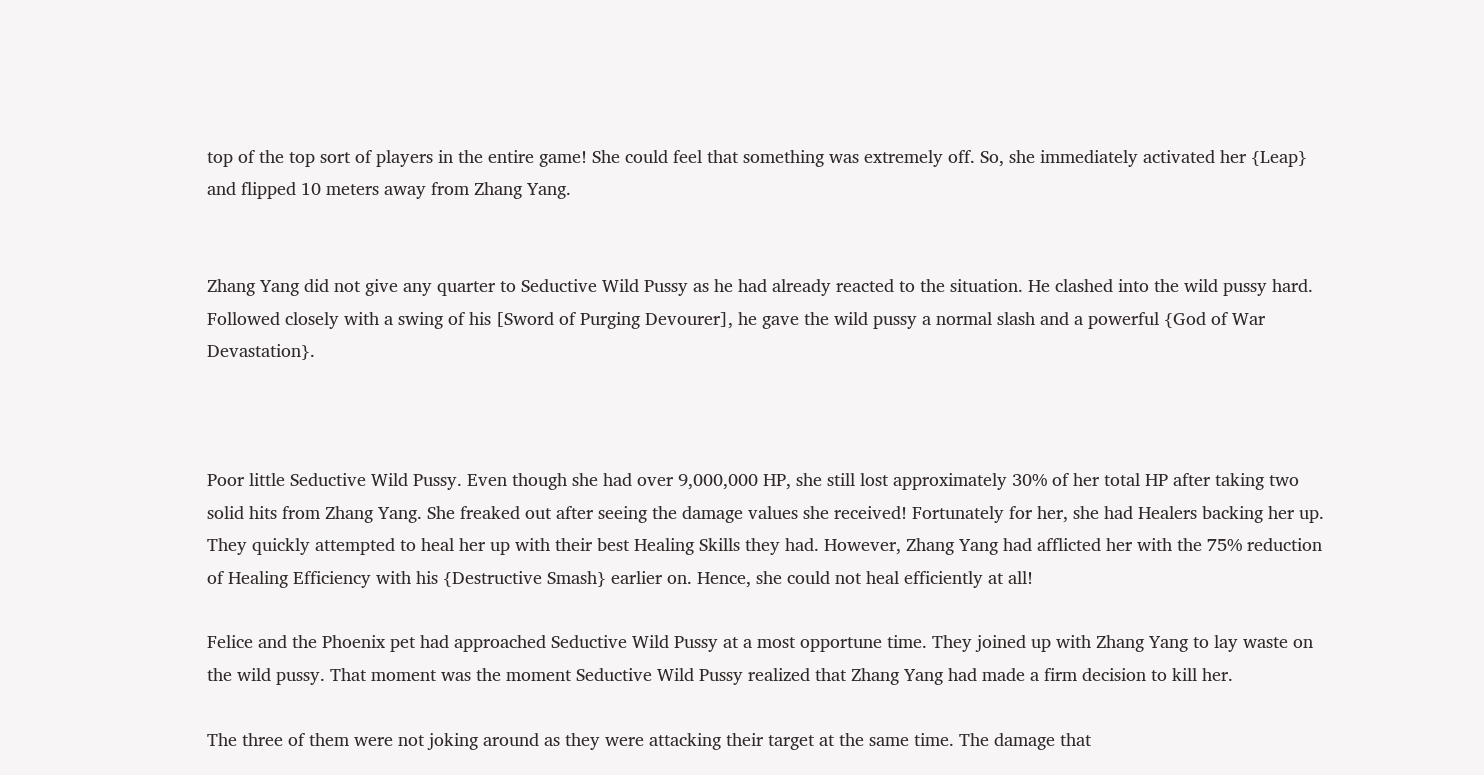top of the top sort of players in the entire game! She could feel that something was extremely off. So, she immediately activated her {Leap} and flipped 10 meters away from Zhang Yang.


Zhang Yang did not give any quarter to Seductive Wild Pussy as he had already reacted to the situation. He clashed into the wild pussy hard. Followed closely with a swing of his [Sword of Purging Devourer], he gave the wild pussy a normal slash and a powerful {God of War Devastation}.



Poor little Seductive Wild Pussy. Even though she had over 9,000,000 HP, she still lost approximately 30% of her total HP after taking two solid hits from Zhang Yang. She freaked out after seeing the damage values she received! Fortunately for her, she had Healers backing her up. They quickly attempted to heal her up with their best Healing Skills they had. However, Zhang Yang had afflicted her with the 75% reduction of Healing Efficiency with his {Destructive Smash} earlier on. Hence, she could not heal efficiently at all!

Felice and the Phoenix pet had approached Seductive Wild Pussy at a most opportune time. They joined up with Zhang Yang to lay waste on the wild pussy. That moment was the moment Seductive Wild Pussy realized that Zhang Yang had made a firm decision to kill her.

The three of them were not joking around as they were attacking their target at the same time. The damage that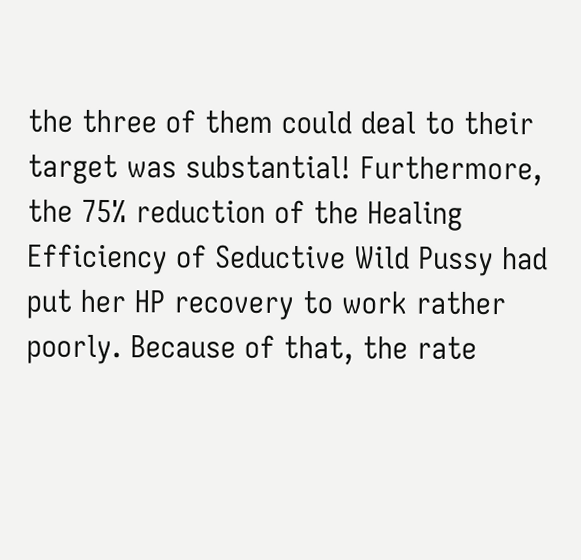the three of them could deal to their target was substantial! Furthermore, the 75% reduction of the Healing Efficiency of Seductive Wild Pussy had put her HP recovery to work rather poorly. Because of that, the rate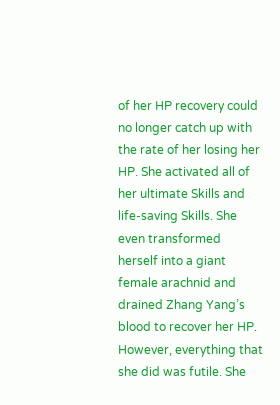of her HP recovery could no longer catch up with the rate of her losing her HP. She activated all of her ultimate Skills and life-saving Skills. She even transformed herself into a giant female arachnid and drained Zhang Yang’s blood to recover her HP. However, everything that she did was futile. She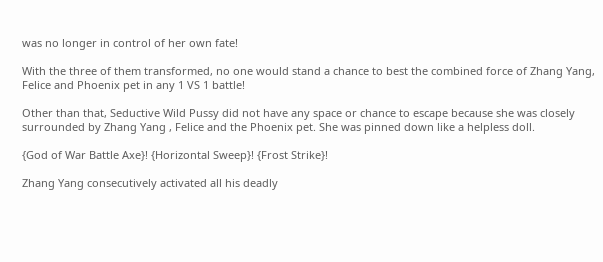was no longer in control of her own fate!

With the three of them transformed, no one would stand a chance to best the combined force of Zhang Yang, Felice and Phoenix pet in any 1 VS 1 battle!

Other than that, Seductive Wild Pussy did not have any space or chance to escape because she was closely surrounded by Zhang Yang , Felice and the Phoenix pet. She was pinned down like a helpless doll.

{God of War Battle Axe}! {Horizontal Sweep}! {Frost Strike}!

Zhang Yang consecutively activated all his deadly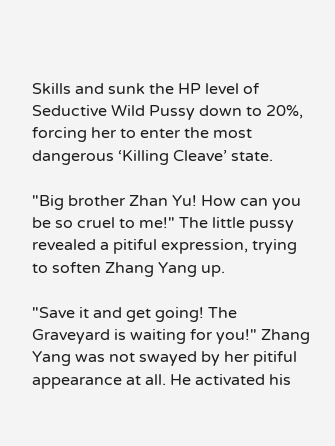Skills and sunk the HP level of Seductive Wild Pussy down to 20%, forcing her to enter the most dangerous ‘Killing Cleave’ state.

"Big brother Zhan Yu! How can you be so cruel to me!" The little pussy revealed a pitiful expression, trying to soften Zhang Yang up.

"Save it and get going! The Graveyard is waiting for you!" Zhang Yang was not swayed by her pitiful appearance at all. He activated his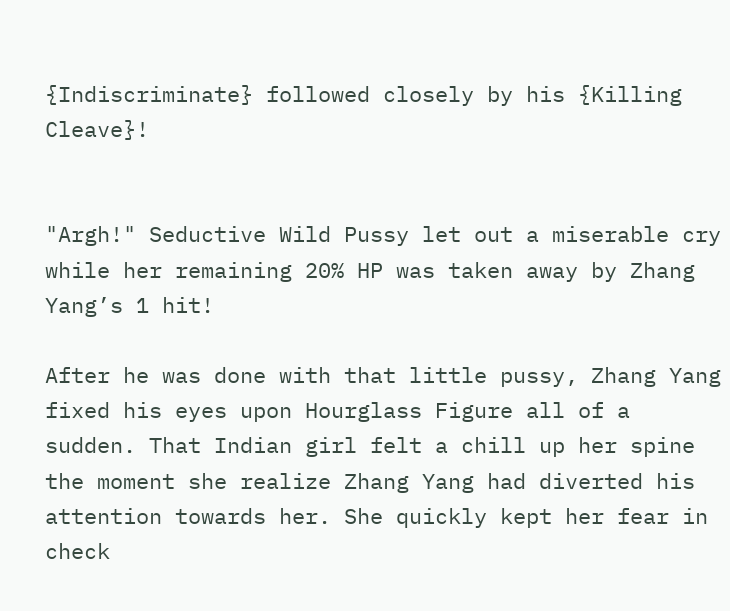{Indiscriminate} followed closely by his {Killing Cleave}!


"Argh!" Seductive Wild Pussy let out a miserable cry while her remaining 20% HP was taken away by Zhang Yang’s 1 hit!

After he was done with that little pussy, Zhang Yang fixed his eyes upon Hourglass Figure all of a sudden. That Indian girl felt a chill up her spine the moment she realize Zhang Yang had diverted his attention towards her. She quickly kept her fear in check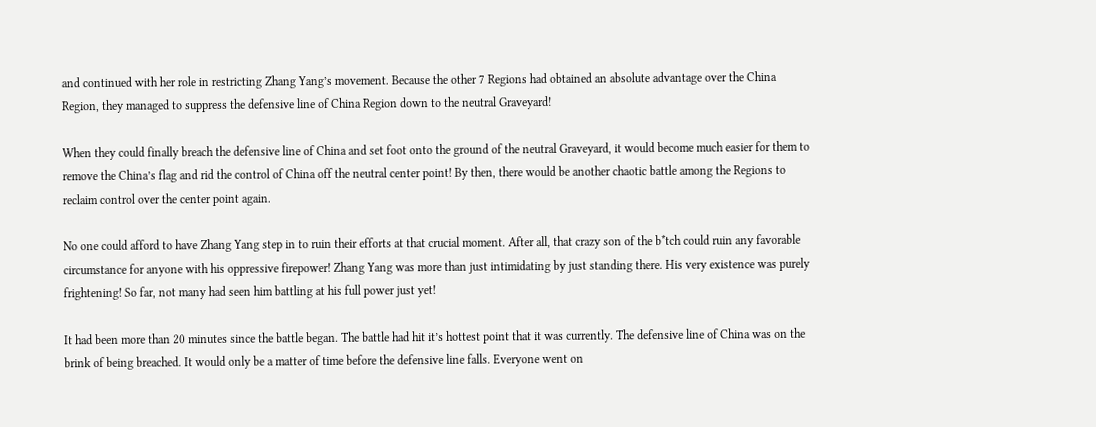and continued with her role in restricting Zhang Yang’s movement. Because the other 7 Regions had obtained an absolute advantage over the China Region, they managed to suppress the defensive line of China Region down to the neutral Graveyard!

When they could finally breach the defensive line of China and set foot onto the ground of the neutral Graveyard, it would become much easier for them to remove the China’s flag and rid the control of China off the neutral center point! By then, there would be another chaotic battle among the Regions to reclaim control over the center point again.

No one could afford to have Zhang Yang step in to ruin their efforts at that crucial moment. After all, that crazy son of the b*tch could ruin any favorable circumstance for anyone with his oppressive firepower! Zhang Yang was more than just intimidating by just standing there. His very existence was purely frightening! So far, not many had seen him battling at his full power just yet!

It had been more than 20 minutes since the battle began. The battle had hit it’s hottest point that it was currently. The defensive line of China was on the brink of being breached. It would only be a matter of time before the defensive line falls. Everyone went on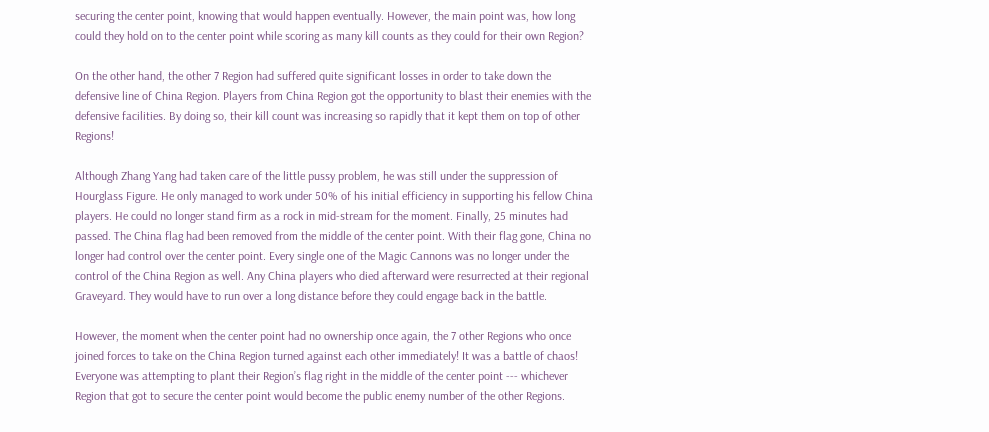securing the center point, knowing that would happen eventually. However, the main point was, how long could they hold on to the center point while scoring as many kill counts as they could for their own Region?

On the other hand, the other 7 Region had suffered quite significant losses in order to take down the defensive line of China Region. Players from China Region got the opportunity to blast their enemies with the defensive facilities. By doing so, their kill count was increasing so rapidly that it kept them on top of other Regions!

Although Zhang Yang had taken care of the little pussy problem, he was still under the suppression of Hourglass Figure. He only managed to work under 50% of his initial efficiency in supporting his fellow China players. He could no longer stand firm as a rock in mid-stream for the moment. Finally, 25 minutes had passed. The China flag had been removed from the middle of the center point. With their flag gone, China no longer had control over the center point. Every single one of the Magic Cannons was no longer under the control of the China Region as well. Any China players who died afterward were resurrected at their regional Graveyard. They would have to run over a long distance before they could engage back in the battle.

However, the moment when the center point had no ownership once again, the 7 other Regions who once joined forces to take on the China Region turned against each other immediately! It was a battle of chaos! Everyone was attempting to plant their Region’s flag right in the middle of the center point --- whichever Region that got to secure the center point would become the public enemy number of the other Regions.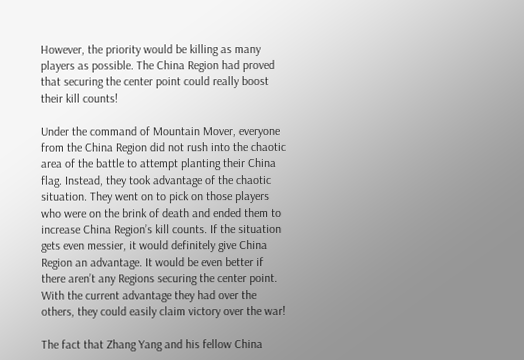However, the priority would be killing as many players as possible. The China Region had proved that securing the center point could really boost their kill counts!

Under the command of Mountain Mover, everyone from the China Region did not rush into the chaotic area of the battle to attempt planting their China flag. Instead, they took advantage of the chaotic situation. They went on to pick on those players who were on the brink of death and ended them to increase China Region’s kill counts. If the situation gets even messier, it would definitely give China Region an advantage. It would be even better if there aren’t any Regions securing the center point. With the current advantage they had over the others, they could easily claim victory over the war!

The fact that Zhang Yang and his fellow China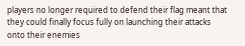players no longer required to defend their flag meant that they could finally focus fully on launching their attacks onto their enemies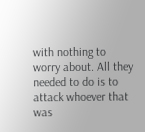with nothing to worry about. All they needed to do is to attack whoever that was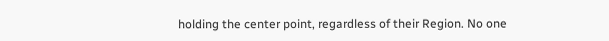holding the center point, regardless of their Region. No one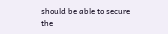should be able to secure the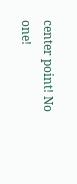center point! No one!